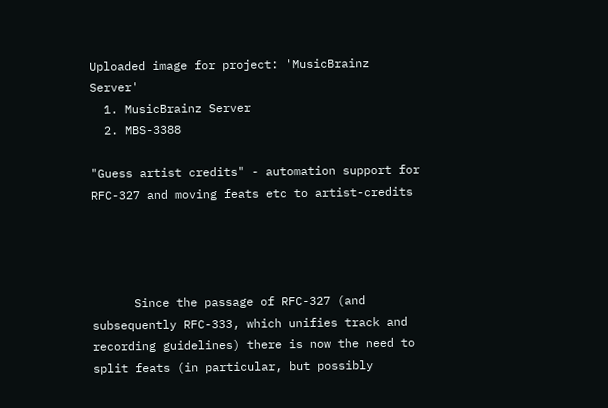Uploaded image for project: 'MusicBrainz Server'
  1. MusicBrainz Server
  2. MBS-3388

"Guess artist credits" - automation support for RFC-327 and moving feats etc to artist-credits




      Since the passage of RFC-327 (and subsequently RFC-333, which unifies track and recording guidelines) there is now the need to split feats (in particular, but possibly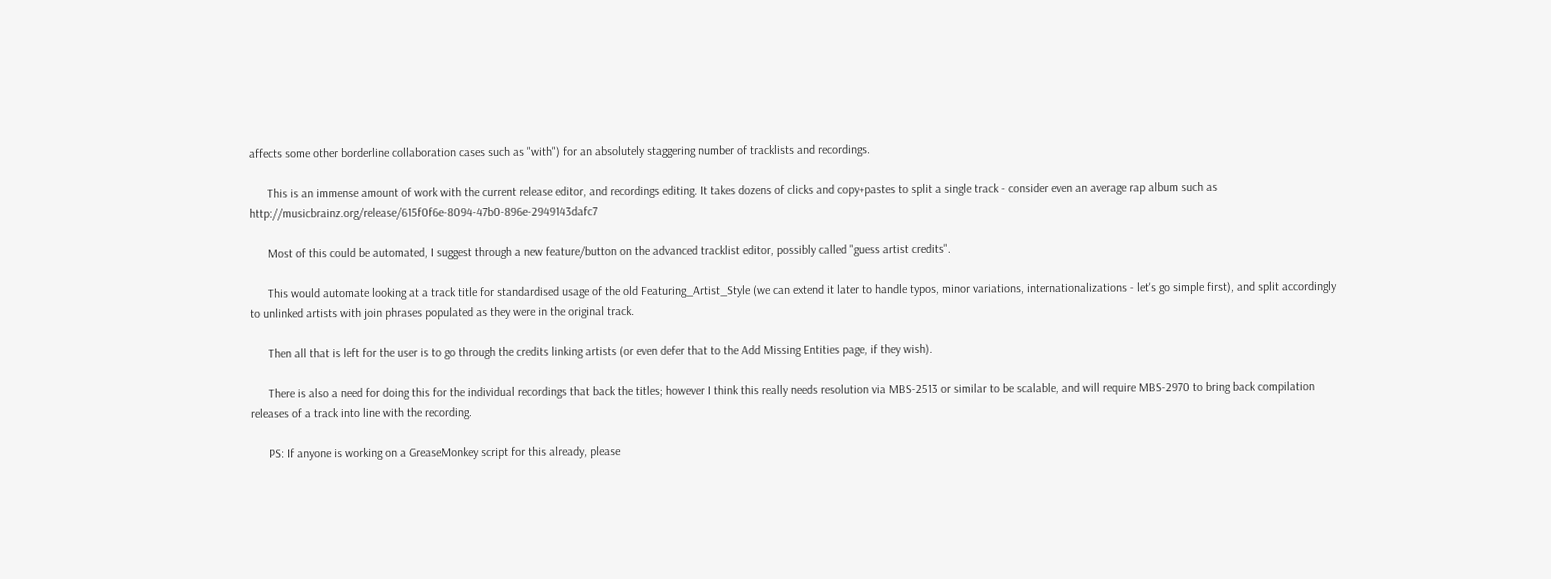affects some other borderline collaboration cases such as "with") for an absolutely staggering number of tracklists and recordings.

      This is an immense amount of work with the current release editor, and recordings editing. It takes dozens of clicks and copy+pastes to split a single track - consider even an average rap album such as http://musicbrainz.org/release/615f0f6e-8094-47b0-896e-2949143dafc7

      Most of this could be automated, I suggest through a new feature/button on the advanced tracklist editor, possibly called "guess artist credits".

      This would automate looking at a track title for standardised usage of the old Featuring_Artist_Style (we can extend it later to handle typos, minor variations, internationalizations - let's go simple first), and split accordingly to unlinked artists with join phrases populated as they were in the original track.

      Then all that is left for the user is to go through the credits linking artists (or even defer that to the Add Missing Entities page, if they wish).

      There is also a need for doing this for the individual recordings that back the titles; however I think this really needs resolution via MBS-2513 or similar to be scalable, and will require MBS-2970 to bring back compilation releases of a track into line with the recording.

      PS: If anyone is working on a GreaseMonkey script for this already, please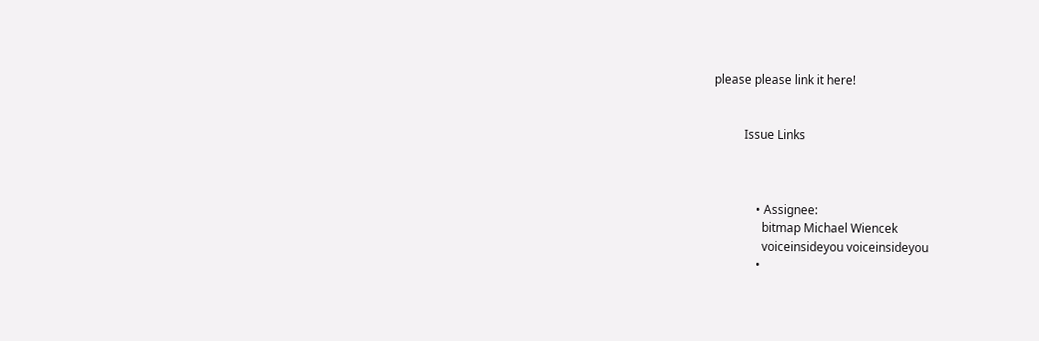please please link it here!


          Issue Links



              • Assignee:
                bitmap Michael Wiencek
                voiceinsideyou voiceinsideyou
              •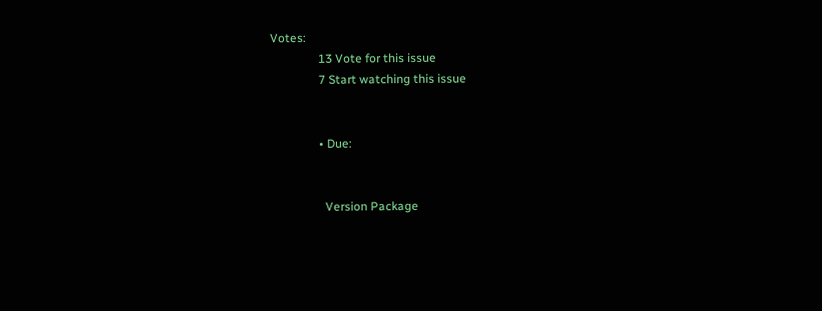Votes:
                13 Vote for this issue
                7 Start watching this issue


                • Due:


                  Version Package